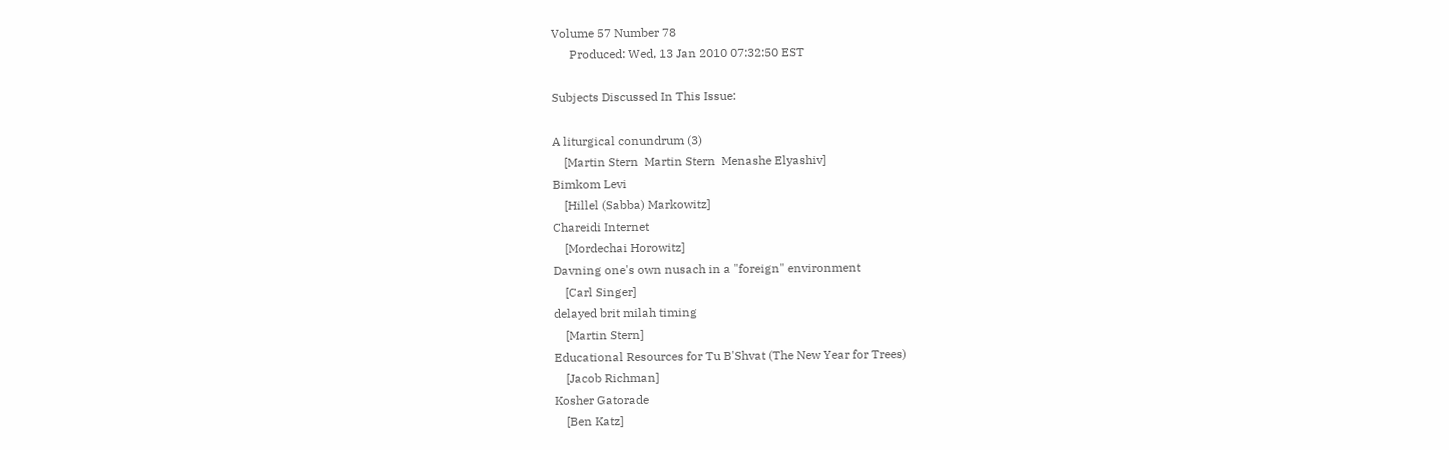Volume 57 Number 78
      Produced: Wed, 13 Jan 2010 07:32:50 EST

Subjects Discussed In This Issue:

A liturgical conundrum (3)
    [Martin Stern  Martin Stern  Menashe Elyashiv]
Bimkom Levi
    [Hillel (Sabba) Markowitz]
Chareidi Internet
    [Mordechai Horowitz]
Davning one's own nusach in a "foreign" environment
    [Carl Singer]
delayed brit milah timing
    [Martin Stern]
Educational Resources for Tu B'Shvat (The New Year for Trees)
    [Jacob Richman]
Kosher Gatorade
    [Ben Katz]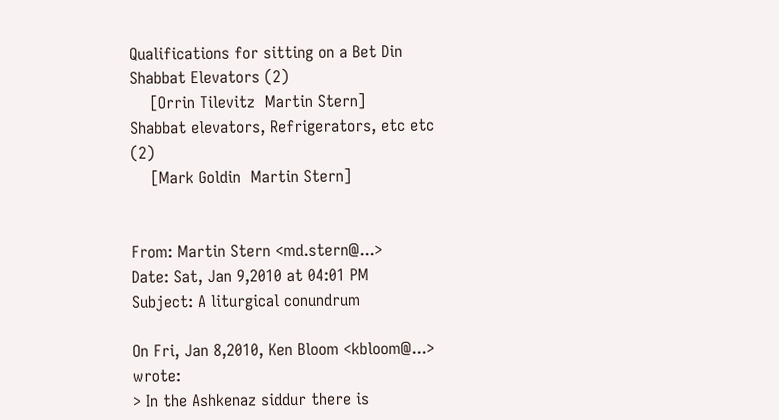Qualifications for sitting on a Bet Din
Shabbat Elevators (2)
    [Orrin Tilevitz  Martin Stern]
Shabbat elevators, Refrigerators, etc etc (2)
    [Mark Goldin  Martin Stern]


From: Martin Stern <md.stern@...>
Date: Sat, Jan 9,2010 at 04:01 PM
Subject: A liturgical conundrum

On Fri, Jan 8,2010, Ken Bloom <kbloom@...> wrote:
> In the Ashkenaz siddur there is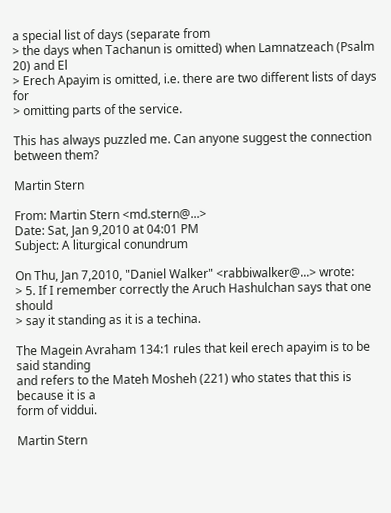a special list of days (separate from
> the days when Tachanun is omitted) when Lamnatzeach (Psalm 20) and El
> Erech Apayim is omitted, i.e. there are two different lists of days for
> omitting parts of the service.

This has always puzzled me. Can anyone suggest the connection between them?

Martin Stern

From: Martin Stern <md.stern@...>
Date: Sat, Jan 9,2010 at 04:01 PM
Subject: A liturgical conundrum

On Thu, Jan 7,2010, "Daniel Walker" <rabbiwalker@...> wrote:
> 5. If I remember correctly the Aruch Hashulchan says that one should
> say it standing as it is a techina.

The Magein Avraham 134:1 rules that keil erech apayim is to be said standing
and refers to the Mateh Mosheh (221) who states that this is because it is a
form of viddui.

Martin Stern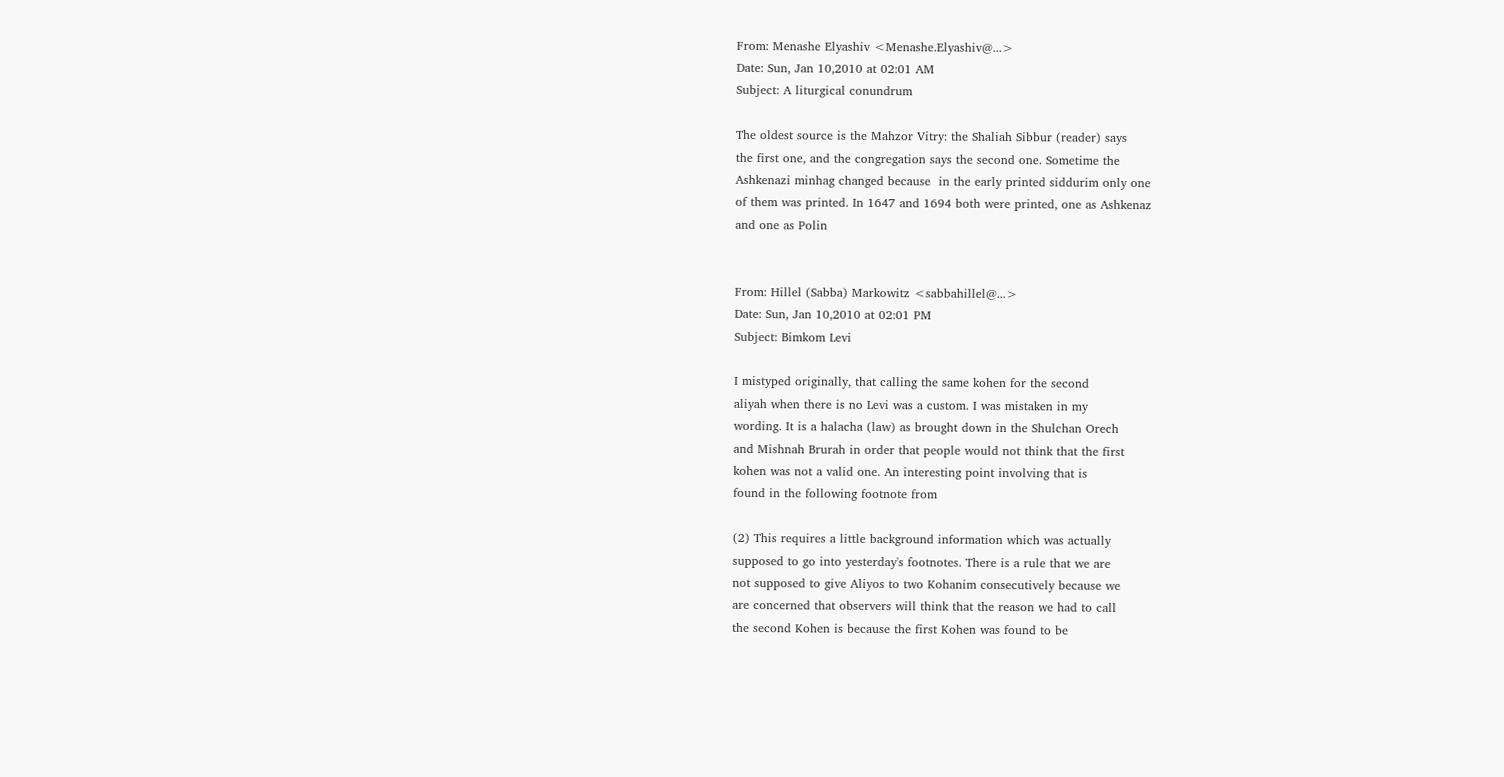From: Menashe Elyashiv <Menashe.Elyashiv@...>
Date: Sun, Jan 10,2010 at 02:01 AM
Subject: A liturgical conundrum

The oldest source is the Mahzor Vitry: the Shaliah Sibbur (reader) says
the first one, and the congregation says the second one. Sometime the
Ashkenazi minhag changed because  in the early printed siddurim only one
of them was printed. In 1647 and 1694 both were printed, one as Ashkenaz
and one as Polin


From: Hillel (Sabba) Markowitz <sabbahillel@...>
Date: Sun, Jan 10,2010 at 02:01 PM
Subject: Bimkom Levi

I mistyped originally, that calling the same kohen for the second
aliyah when there is no Levi was a custom. I was mistaken in my
wording. It is a halacha (law) as brought down in the Shulchan Orech
and Mishnah Brurah in order that people would not think that the first
kohen was not a valid one. An interesting point involving that is
found in the following footnote from

(2) This requires a little background information which was actually
supposed to go into yesterday's footnotes. There is a rule that we are
not supposed to give Aliyos to two Kohanim consecutively because we
are concerned that observers will think that the reason we had to call
the second Kohen is because the first Kohen was found to be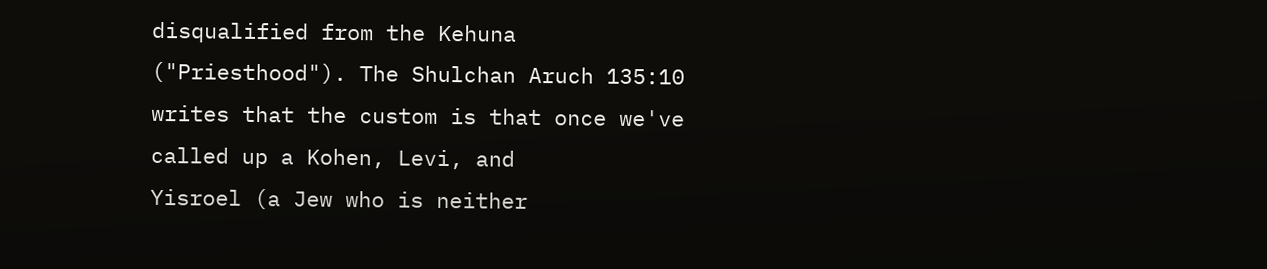disqualified from the Kehuna ("Priesthood"). The Shulchan Aruch 135:10
writes that the custom is that once we've called up a Kohen, Levi, and
Yisroel (a Jew who is neither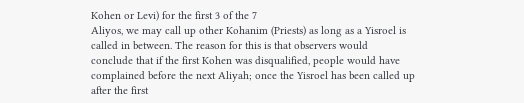Kohen or Levi) for the first 3 of the 7
Aliyos, we may call up other Kohanim (Priests) as long as a Yisroel is
called in between. The reason for this is that observers would
conclude that if the first Kohen was disqualified, people would have
complained before the next Aliyah; once the Yisroel has been called up
after the first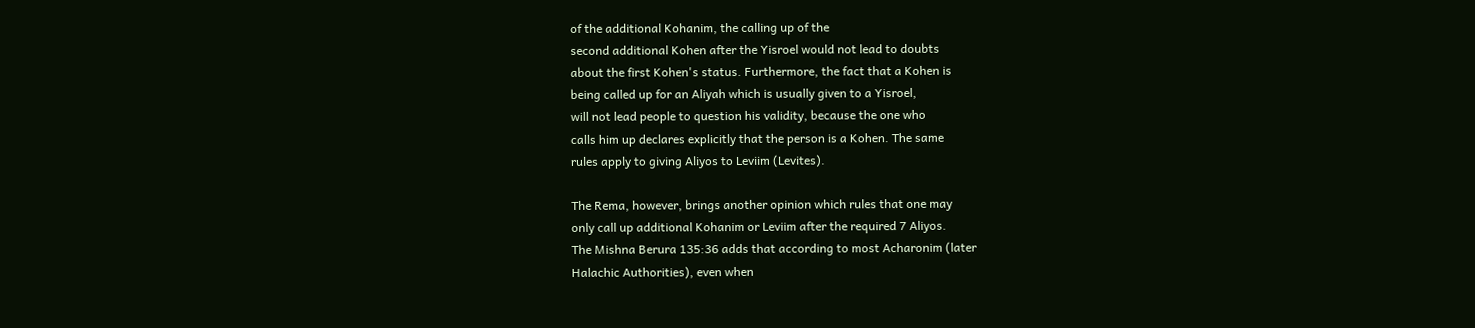of the additional Kohanim, the calling up of the
second additional Kohen after the Yisroel would not lead to doubts
about the first Kohen's status. Furthermore, the fact that a Kohen is
being called up for an Aliyah which is usually given to a Yisroel,
will not lead people to question his validity, because the one who
calls him up declares explicitly that the person is a Kohen. The same
rules apply to giving Aliyos to Leviim (Levites).

The Rema, however, brings another opinion which rules that one may
only call up additional Kohanim or Leviim after the required 7 Aliyos.
The Mishna Berura 135:36 adds that according to most Acharonim (later
Halachic Authorities), even when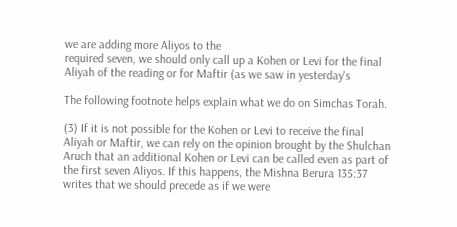we are adding more Aliyos to the
required seven, we should only call up a Kohen or Levi for the final
Aliyah of the reading or for Maftir (as we saw in yesterday's

The following footnote helps explain what we do on Simchas Torah.

(3) If it is not possible for the Kohen or Levi to receive the final
Aliyah or Maftir, we can rely on the opinion brought by the Shulchan
Aruch that an additional Kohen or Levi can be called even as part of
the first seven Aliyos. If this happens, the Mishna Berura 135:37
writes that we should precede as if we were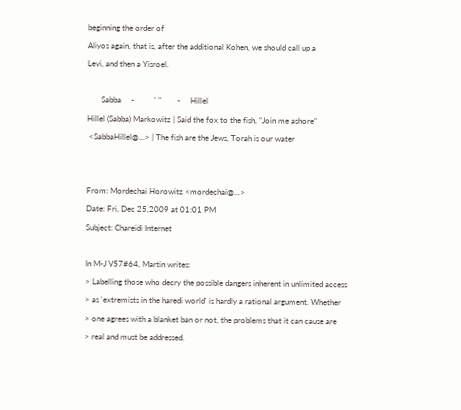beginning the order of
Aliyos again, that is, after the additional Kohen, we should call up a
Levi, and then a Yisroel.

       Sabba     -          ' "        -     Hillel
Hillel (Sabba) Markowitz | Said the fox to the fish, "Join me ashore"
 <SabbaHillel@...> | The fish are the Jews, Torah is our water


From: Mordechai Horowitz <mordechai@...>
Date: Fri, Dec 25,2009 at 01:01 PM
Subject: Chareidi Internet

In M-J V57#64, Martin writes:
> Labelling those who decry the possible dangers inherent in unlimited access
> as 'extremists in the haredi world' is hardly a rational argument. Whether
> one agrees with a blanket ban or not, the problems that it can cause are
> real and must be addressed.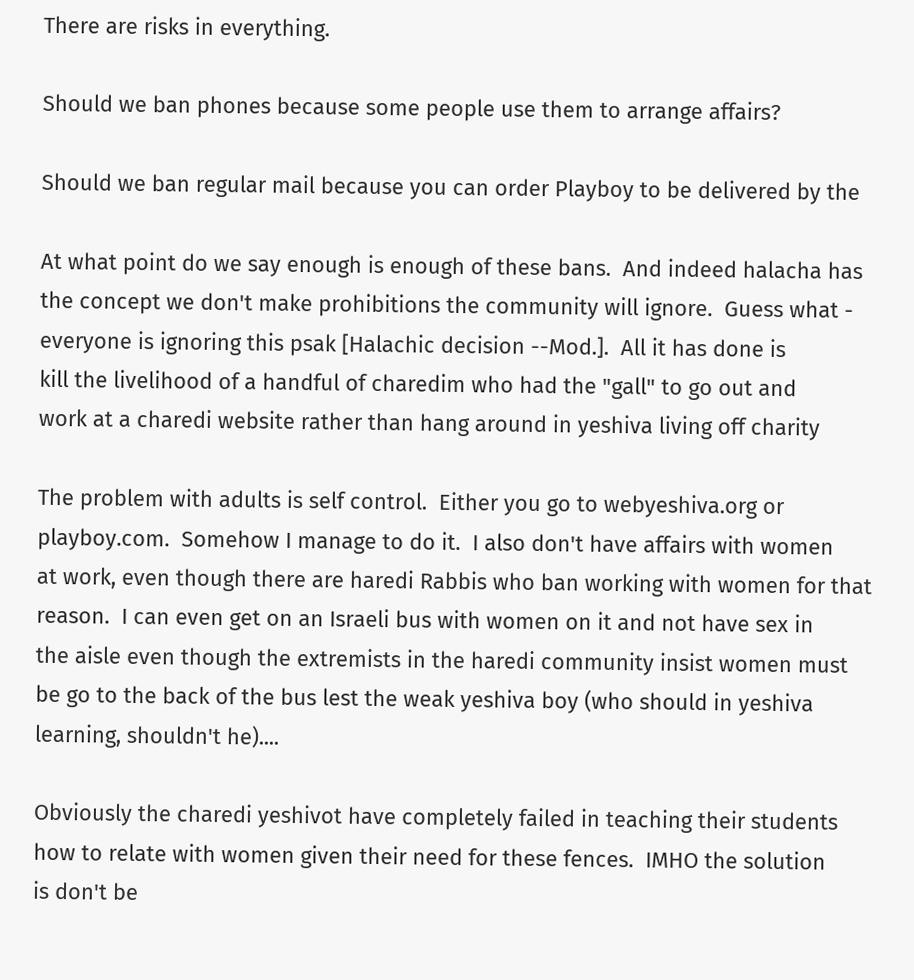There are risks in everything.

Should we ban phones because some people use them to arrange affairs?

Should we ban regular mail because you can order Playboy to be delivered by the

At what point do we say enough is enough of these bans.  And indeed halacha has
the concept we don't make prohibitions the community will ignore.  Guess what -
everyone is ignoring this psak [Halachic decision --Mod.].  All it has done is
kill the livelihood of a handful of charedim who had the "gall" to go out and
work at a charedi website rather than hang around in yeshiva living off charity

The problem with adults is self control.  Either you go to webyeshiva.org or
playboy.com.  Somehow I manage to do it.  I also don't have affairs with women
at work, even though there are haredi Rabbis who ban working with women for that
reason.  I can even get on an Israeli bus with women on it and not have sex in
the aisle even though the extremists in the haredi community insist women must
be go to the back of the bus lest the weak yeshiva boy (who should in yeshiva
learning, shouldn't he)....

Obviously the charedi yeshivot have completely failed in teaching their students
how to relate with women given their need for these fences.  IMHO the solution
is don't be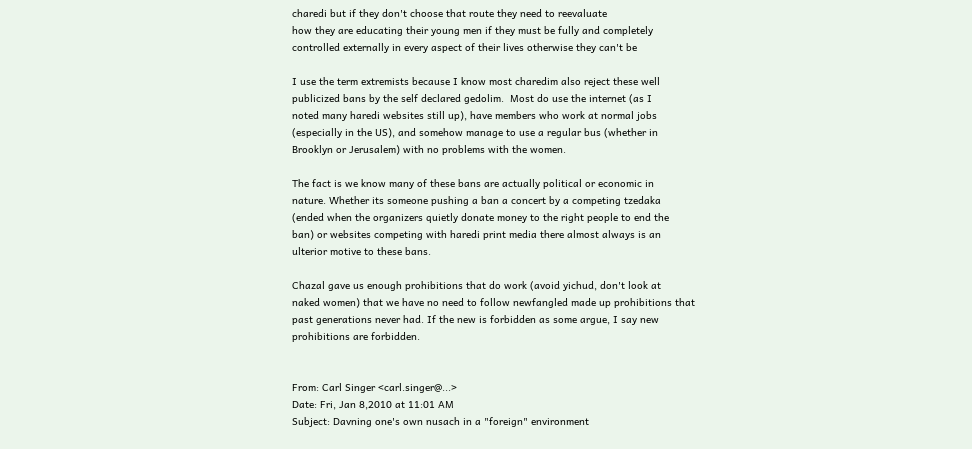charedi but if they don't choose that route they need to reevaluate
how they are educating their young men if they must be fully and completely
controlled externally in every aspect of their lives otherwise they can't be

I use the term extremists because I know most charedim also reject these well
publicized bans by the self declared gedolim.  Most do use the internet (as I
noted many haredi websites still up), have members who work at normal jobs
(especially in the US), and somehow manage to use a regular bus (whether in
Brooklyn or Jerusalem) with no problems with the women.

The fact is we know many of these bans are actually political or economic in
nature. Whether its someone pushing a ban a concert by a competing tzedaka
(ended when the organizers quietly donate money to the right people to end the
ban) or websites competing with haredi print media there almost always is an
ulterior motive to these bans.

Chazal gave us enough prohibitions that do work (avoid yichud, don't look at
naked women) that we have no need to follow newfangled made up prohibitions that
past generations never had. If the new is forbidden as some argue, I say new
prohibitions are forbidden.


From: Carl Singer <carl.singer@...>
Date: Fri, Jan 8,2010 at 11:01 AM
Subject: Davning one's own nusach in a "foreign" environment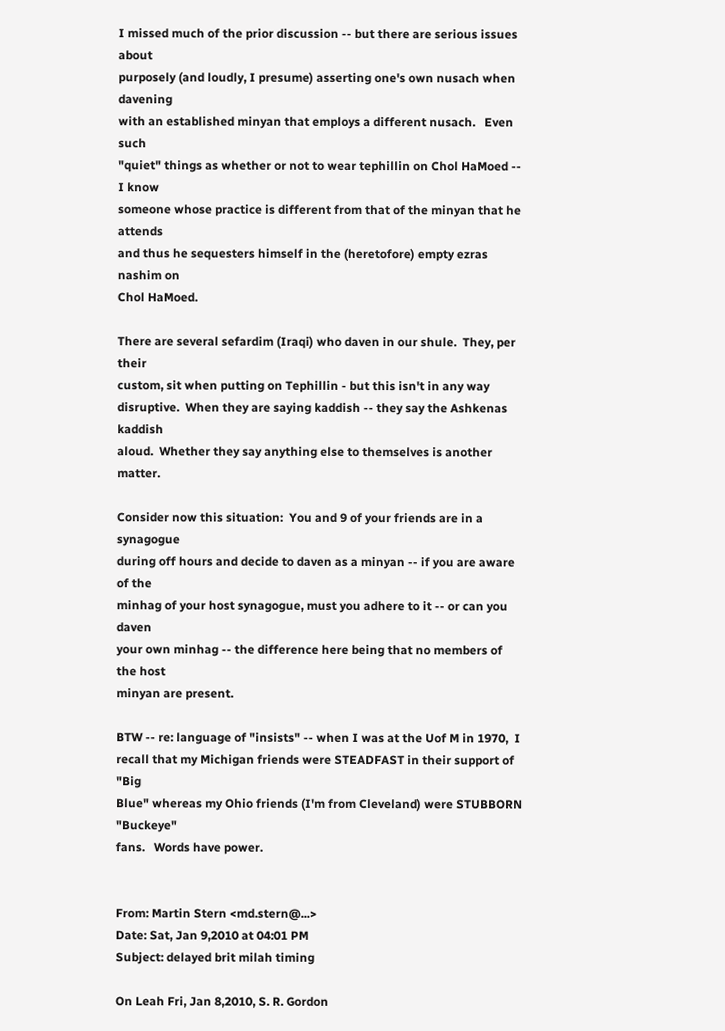I missed much of the prior discussion -- but there are serious issues about
purposely (and loudly, I presume) asserting one's own nusach when davening
with an established minyan that employs a different nusach.   Even such
"quiet" things as whether or not to wear tephillin on Chol HaMoed --  I know
someone whose practice is different from that of the minyan that he attends
and thus he sequesters himself in the (heretofore) empty ezras nashim on
Chol HaMoed.

There are several sefardim (Iraqi) who daven in our shule.  They, per their
custom, sit when putting on Tephillin - but this isn't in any way
disruptive.  When they are saying kaddish -- they say the Ashkenas kaddish
aloud.  Whether they say anything else to themselves is another matter.

Consider now this situation:  You and 9 of your friends are in a synagogue
during off hours and decide to daven as a minyan -- if you are aware of the
minhag of your host synagogue, must you adhere to it -- or can you daven
your own minhag -- the difference here being that no members of the host
minyan are present.

BTW -- re: language of "insists" -- when I was at the Uof M in 1970,  I
recall that my Michigan friends were STEADFAST in their support of "Big
Blue" whereas my Ohio friends (I'm from Cleveland) were STUBBORN "Buckeye"
fans.   Words have power.


From: Martin Stern <md.stern@...>
Date: Sat, Jan 9,2010 at 04:01 PM
Subject: delayed brit milah timing

On Leah Fri, Jan 8,2010, S. R. Gordon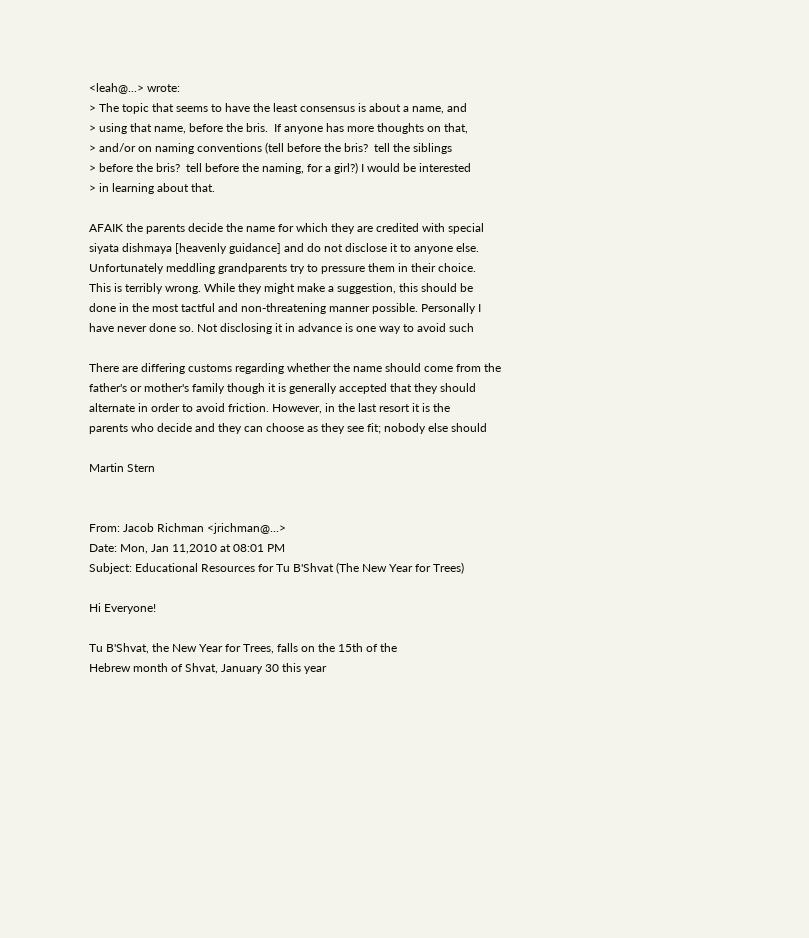<leah@...> wrote:
> The topic that seems to have the least consensus is about a name, and
> using that name, before the bris.  If anyone has more thoughts on that,
> and/or on naming conventions (tell before the bris?  tell the siblings
> before the bris?  tell before the naming, for a girl?) I would be interested
> in learning about that.

AFAIK the parents decide the name for which they are credited with special
siyata dishmaya [heavenly guidance] and do not disclose it to anyone else.
Unfortunately meddling grandparents try to pressure them in their choice.
This is terribly wrong. While they might make a suggestion, this should be
done in the most tactful and non-threatening manner possible. Personally I
have never done so. Not disclosing it in advance is one way to avoid such

There are differing customs regarding whether the name should come from the
father's or mother's family though it is generally accepted that they should
alternate in order to avoid friction. However, in the last resort it is the
parents who decide and they can choose as they see fit; nobody else should

Martin Stern


From: Jacob Richman <jrichman@...>
Date: Mon, Jan 11,2010 at 08:01 PM
Subject: Educational Resources for Tu B'Shvat (The New Year for Trees)

Hi Everyone!

Tu B'Shvat, the New Year for Trees, falls on the 15th of the
Hebrew month of Shvat, January 30 this year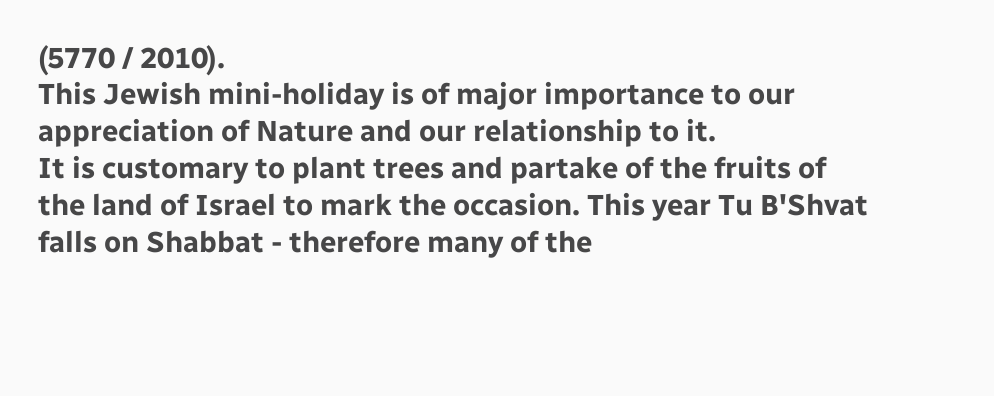(5770 / 2010).
This Jewish mini-holiday is of major importance to our
appreciation of Nature and our relationship to it.
It is customary to plant trees and partake of the fruits of
the land of Israel to mark the occasion. This year Tu B'Shvat
falls on Shabbat - therefore many of the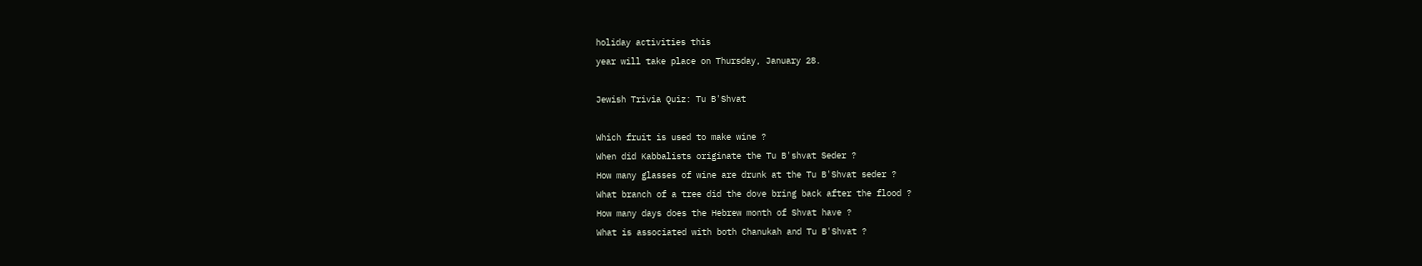holiday activities this
year will take place on Thursday, January 28.

Jewish Trivia Quiz: Tu B'Shvat

Which fruit is used to make wine ?
When did Kabbalists originate the Tu B'shvat Seder ?
How many glasses of wine are drunk at the Tu B'Shvat seder ?
What branch of a tree did the dove bring back after the flood ?
How many days does the Hebrew month of Shvat have ?
What is associated with both Chanukah and Tu B'Shvat ?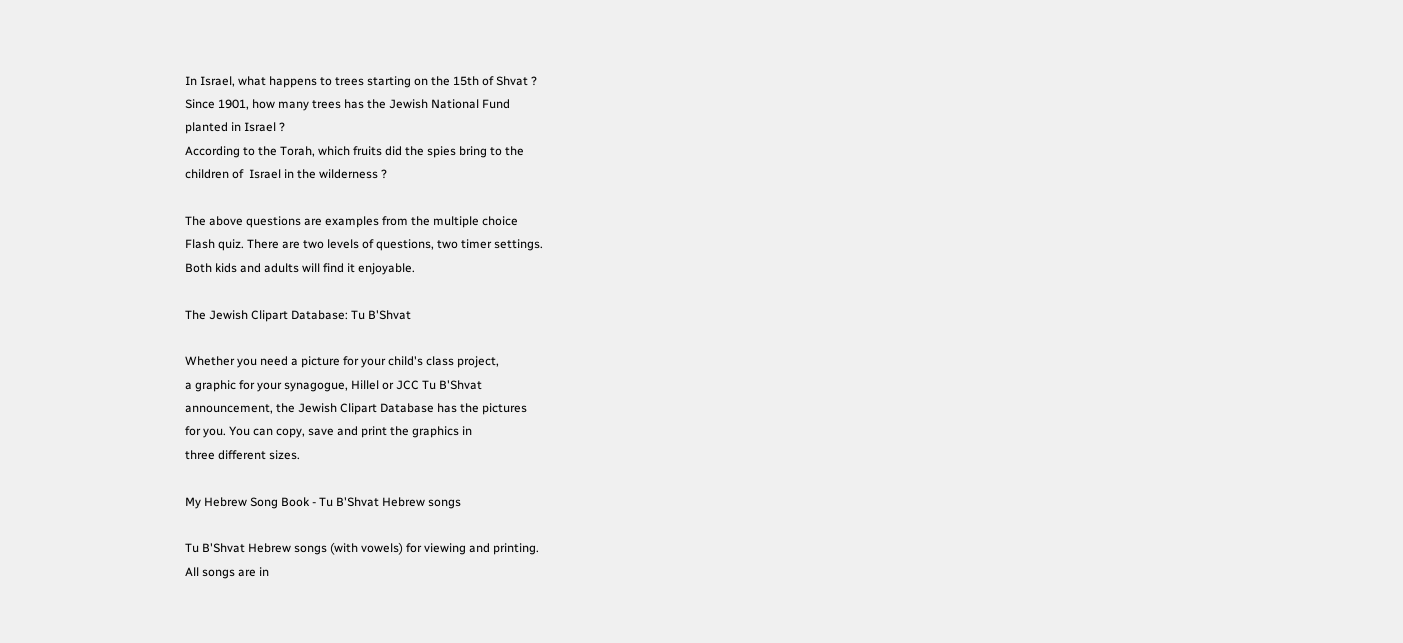In Israel, what happens to trees starting on the 15th of Shvat ?
Since 1901, how many trees has the Jewish National Fund
planted in Israel ?
According to the Torah, which fruits did the spies bring to the
children of  Israel in the wilderness ?

The above questions are examples from the multiple choice
Flash quiz. There are two levels of questions, two timer settings.
Both kids and adults will find it enjoyable.

The Jewish Clipart Database: Tu B'Shvat

Whether you need a picture for your child's class project,
a graphic for your synagogue, Hillel or JCC Tu B'Shvat
announcement, the Jewish Clipart Database has the pictures
for you. You can copy, save and print the graphics in
three different sizes.

My Hebrew Song Book - Tu B'Shvat Hebrew songs

Tu B'Shvat Hebrew songs (with vowels) for viewing and printing.
All songs are in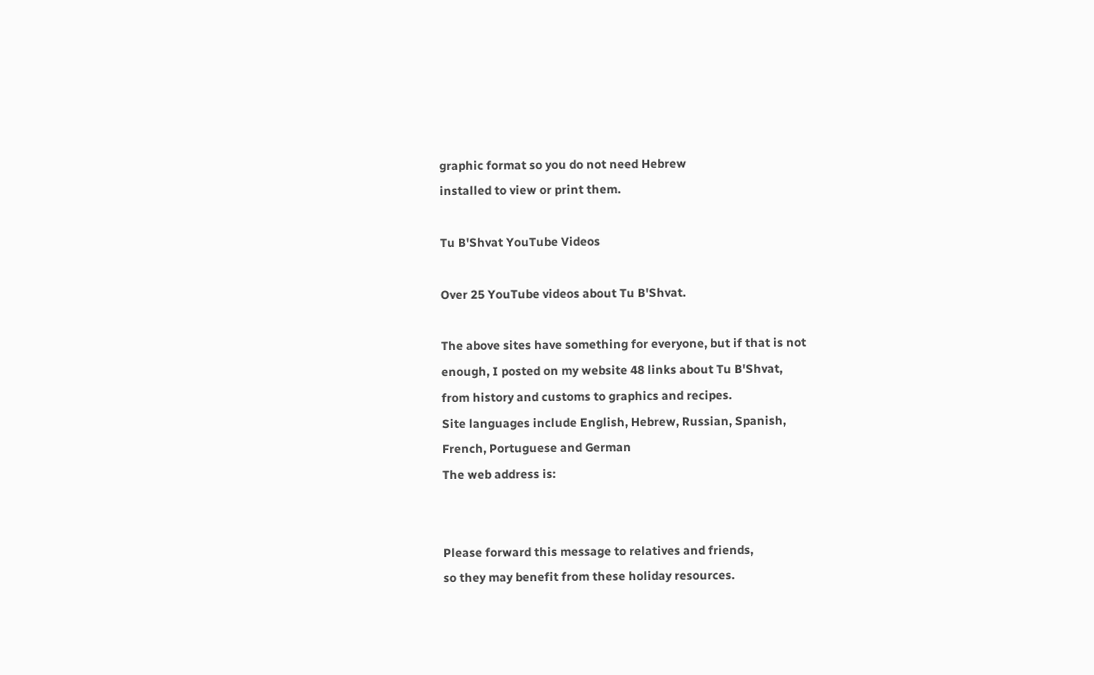graphic format so you do not need Hebrew
installed to view or print them.

Tu B'Shvat YouTube Videos

Over 25 YouTube videos about Tu B'Shvat.

The above sites have something for everyone, but if that is not
enough, I posted on my website 48 links about Tu B'Shvat,
from history and customs to graphics and recipes.
Site languages include English, Hebrew, Russian, Spanish,
French, Portuguese and German
The web address is:


Please forward this message to relatives and friends,
so they may benefit from these holiday resources.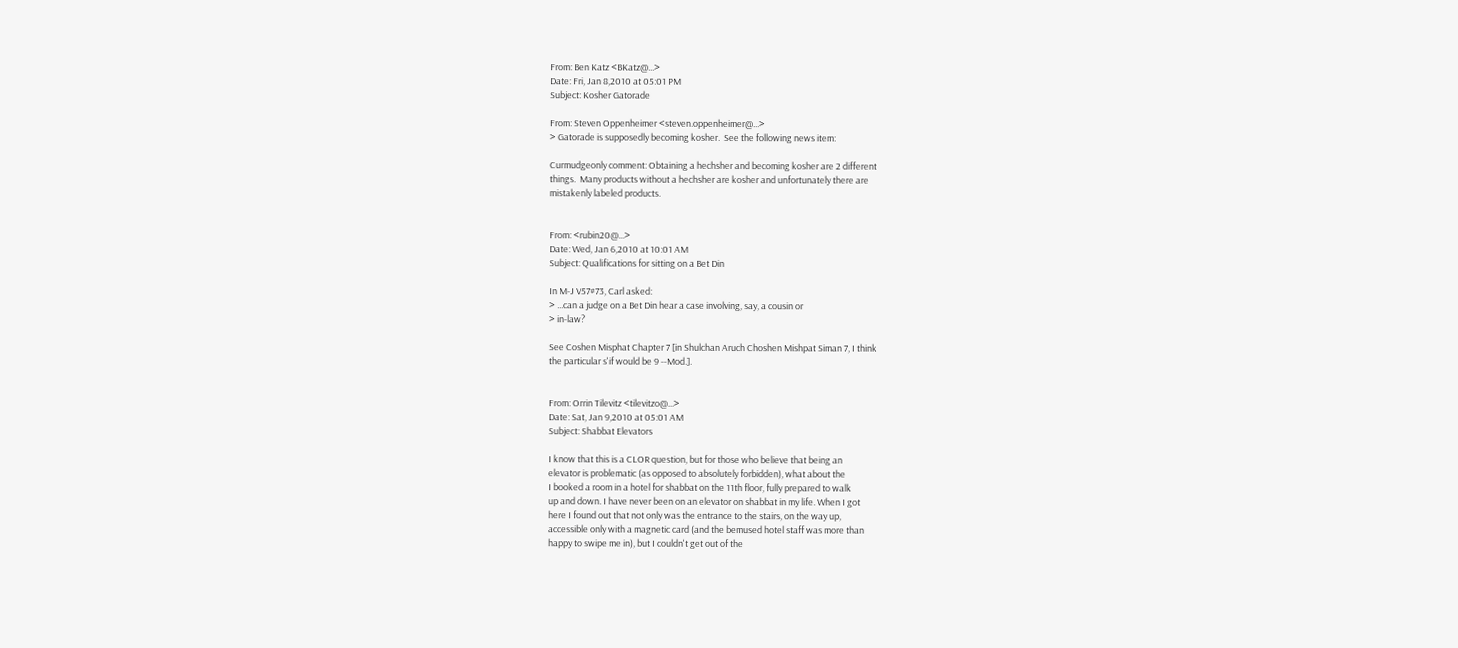From: Ben Katz <BKatz@...>
Date: Fri, Jan 8,2010 at 05:01 PM
Subject: Kosher Gatorade

From: Steven Oppenheimer <steven.oppenheimer@...>
> Gatorade is supposedly becoming kosher.  See the following news item:

Curmudgeonly comment: Obtaining a hechsher and becoming kosher are 2 different
things.  Many products without a hechsher are kosher and unfortunately there are
mistakenly labeled products.


From: <rubin20@...>
Date: Wed, Jan 6,2010 at 10:01 AM
Subject: Qualifications for sitting on a Bet Din

In M-J V57#73, Carl asked:
> ...can a judge on a Bet Din hear a case involving, say, a cousin or
> in-law?

See Coshen Misphat Chapter 7 [in Shulchan Aruch Choshen Mishpat Siman 7, I think
the particular s'if would be 9 --Mod.].


From: Orrin Tilevitz <tilevitzo@...>
Date: Sat, Jan 9,2010 at 05:01 AM
Subject: Shabbat Elevators

I know that this is a CLOR question, but for those who believe that being an
elevator is problematic (as opposed to absolutely forbidden), what about the
I booked a room in a hotel for shabbat on the 11th floor, fully prepared to walk
up and down. I have never been on an elevator on shabbat in my life. When I got
here I found out that not only was the entrance to the stairs, on the way up,
accessible only with a magnetic card (and the bemused hotel staff was more than
happy to swipe me in), but I couldn't get out of the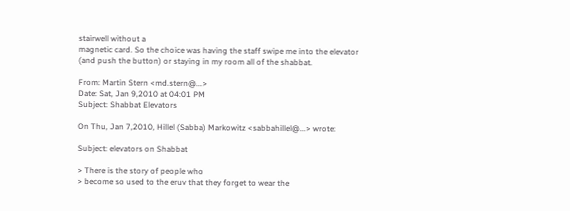stairwell without a
magnetic card. So the choice was having the staff swipe me into the elevator
(and push the button) or staying in my room all of the shabbat.

From: Martin Stern <md.stern@...>
Date: Sat, Jan 9,2010 at 04:01 PM
Subject: Shabbat Elevators

On Thu, Jan 7,2010, Hillel (Sabba) Markowitz <sabbahillel@...> wrote:

Subject: elevators on Shabbat

> There is the story of people who
> become so used to the eruv that they forget to wear the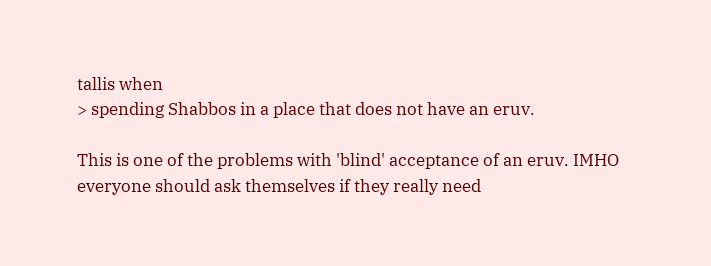tallis when
> spending Shabbos in a place that does not have an eruv.

This is one of the problems with 'blind' acceptance of an eruv. IMHO
everyone should ask themselves if they really need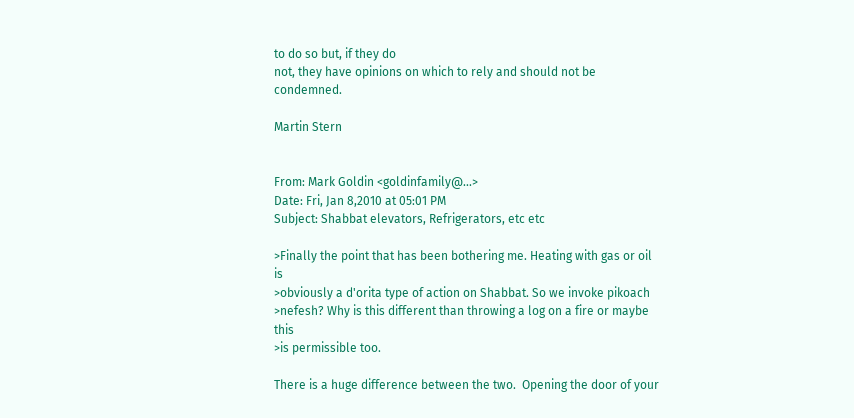to do so but, if they do
not, they have opinions on which to rely and should not be condemned.

Martin Stern


From: Mark Goldin <goldinfamily@...>
Date: Fri, Jan 8,2010 at 05:01 PM
Subject: Shabbat elevators, Refrigerators, etc etc

>Finally the point that has been bothering me. Heating with gas or oil is
>obviously a d'orita type of action on Shabbat. So we invoke pikoach
>nefesh? Why is this different than throwing a log on a fire or maybe this
>is permissible too.

There is a huge difference between the two.  Opening the door of your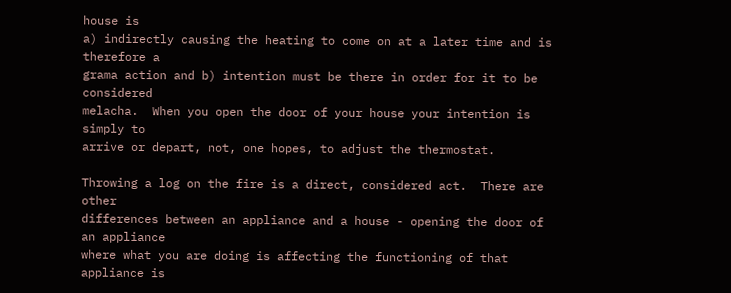house is
a) indirectly causing the heating to come on at a later time and is therefore a
grama action and b) intention must be there in order for it to be considered
melacha.  When you open the door of your house your intention is simply to
arrive or depart, not, one hopes, to adjust the thermostat.

Throwing a log on the fire is a direct, considered act.  There are other
differences between an appliance and a house - opening the door of an appliance
where what you are doing is affecting the functioning of that appliance is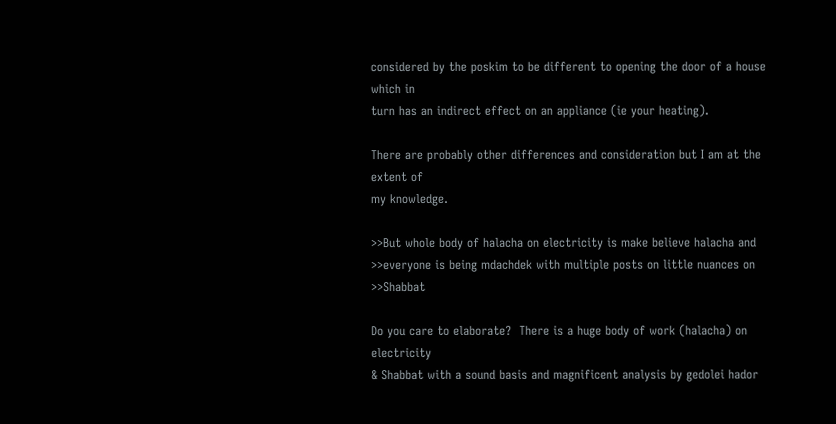considered by the poskim to be different to opening the door of a house which in
turn has an indirect effect on an appliance (ie your heating).

There are probably other differences and consideration but I am at the extent of
my knowledge.

>>But whole body of halacha on electricity is make believe halacha and
>>everyone is being mdachdek with multiple posts on little nuances on >>Shabbat

Do you care to elaborate?  There is a huge body of work (halacha) on electricity
& Shabbat with a sound basis and magnificent analysis by gedolei hador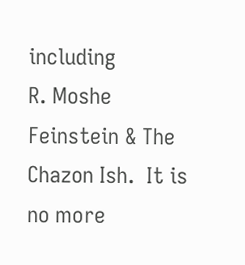including
R. Moshe Feinstein & The Chazon Ish.  It is no more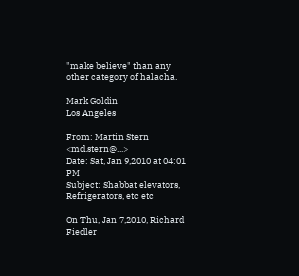"make believe" than any
other category of halacha.

Mark Goldin
Los Angeles

From: Martin Stern <md.stern@...>
Date: Sat, Jan 9,2010 at 04:01 PM
Subject: Shabbat elevators, Refrigerators, etc etc

On Thu, Jan 7,2010, Richard Fiedler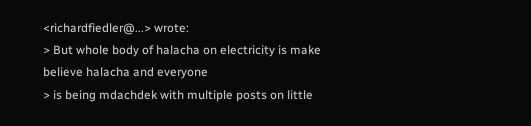<richardfiedler@...> wrote:
> But whole body of halacha on electricity is make believe halacha and everyone
> is being mdachdek with multiple posts on little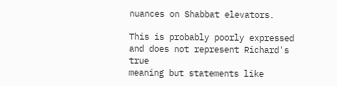nuances on Shabbat elevators.

This is probably poorly expressed and does not represent Richard's true
meaning but statements like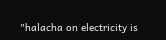"halacha on electricity is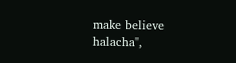make believe
halacha",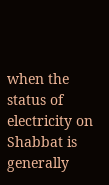when the status of electricity on Shabbat is generally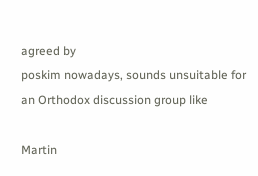agreed by
poskim nowadays, sounds unsuitable for an Orthodox discussion group like

Martin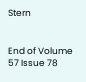Stern


End of Volume 57 Issue 78